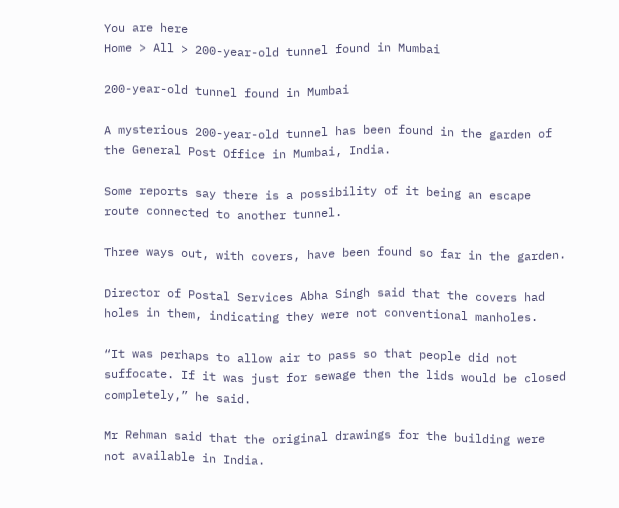You are here
Home > All > 200-year-old tunnel found in Mumbai

200-year-old tunnel found in Mumbai

A mysterious 200-year-old tunnel has been found in the garden of the General Post Office in Mumbai, India.

Some reports say there is a possibility of it being an escape route connected to another tunnel.

Three ways out, with covers, have been found so far in the garden.

Director of Postal Services Abha Singh said that the covers had holes in them, indicating they were not conventional manholes.

“It was perhaps to allow air to pass so that people did not suffocate. If it was just for sewage then the lids would be closed completely,” he said.

Mr Rehman said that the original drawings for the building were not available in India.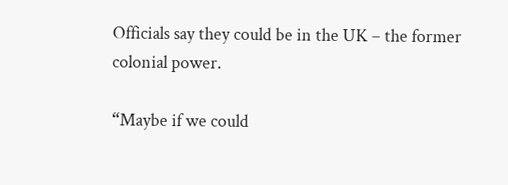Officials say they could be in the UK – the former colonial power.

“Maybe if we could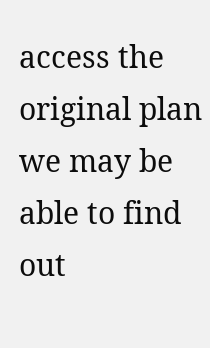access the original plan we may be able to find out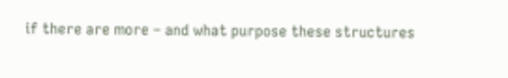if there are more – and what purpose these structures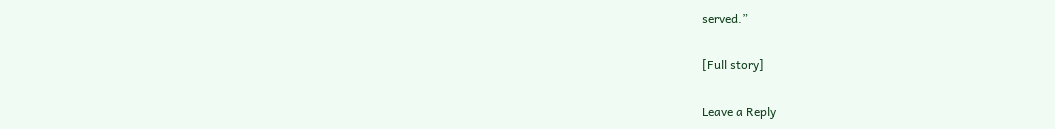served.”

[Full story]

Leave a Reply